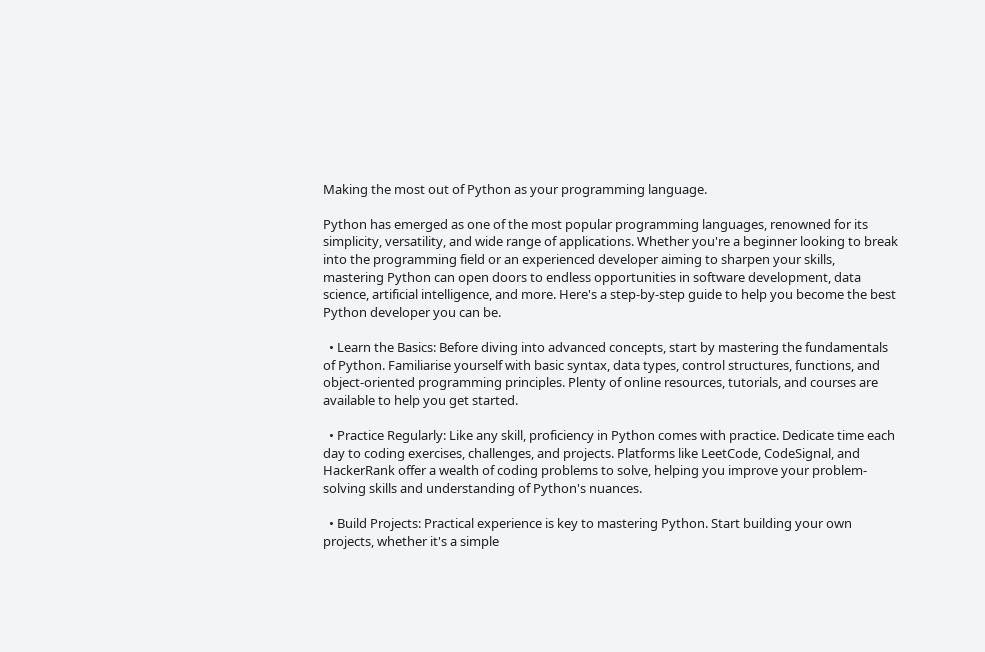Making the most out of Python as your programming language.

Python has emerged as one of the most popular programming languages, renowned for its simplicity, versatility, and wide range of applications. Whether you're a beginner looking to break into the programming field or an experienced developer aiming to sharpen your skills, mastering Python can open doors to endless opportunities in software development, data science, artificial intelligence, and more. Here's a step-by-step guide to help you become the best Python developer you can be.

  • Learn the Basics: Before diving into advanced concepts, start by mastering the fundamentals of Python. Familiarise yourself with basic syntax, data types, control structures, functions, and object-oriented programming principles. Plenty of online resources, tutorials, and courses are available to help you get started.

  • Practice Regularly: Like any skill, proficiency in Python comes with practice. Dedicate time each day to coding exercises, challenges, and projects. Platforms like LeetCode, CodeSignal, and HackerRank offer a wealth of coding problems to solve, helping you improve your problem-solving skills and understanding of Python's nuances.

  • Build Projects: Practical experience is key to mastering Python. Start building your own projects, whether it's a simple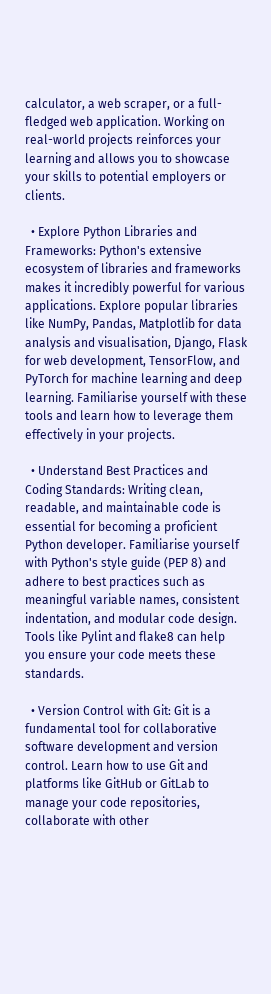calculator, a web scraper, or a full-fledged web application. Working on real-world projects reinforces your learning and allows you to showcase your skills to potential employers or clients.

  • Explore Python Libraries and Frameworks: Python's extensive ecosystem of libraries and frameworks makes it incredibly powerful for various applications. Explore popular libraries like NumPy, Pandas, Matplotlib for data analysis and visualisation, Django, Flask for web development, TensorFlow, and PyTorch for machine learning and deep learning. Familiarise yourself with these tools and learn how to leverage them effectively in your projects.

  • Understand Best Practices and Coding Standards: Writing clean, readable, and maintainable code is essential for becoming a proficient Python developer. Familiarise yourself with Python's style guide (PEP 8) and adhere to best practices such as meaningful variable names, consistent indentation, and modular code design. Tools like Pylint and flake8 can help you ensure your code meets these standards.

  • Version Control with Git: Git is a fundamental tool for collaborative software development and version control. Learn how to use Git and platforms like GitHub or GitLab to manage your code repositories, collaborate with other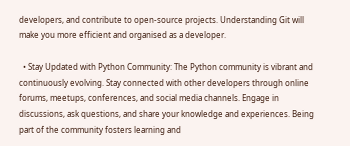developers, and contribute to open-source projects. Understanding Git will make you more efficient and organised as a developer.

  • Stay Updated with Python Community: The Python community is vibrant and continuously evolving. Stay connected with other developers through online forums, meetups, conferences, and social media channels. Engage in discussions, ask questions, and share your knowledge and experiences. Being part of the community fosters learning and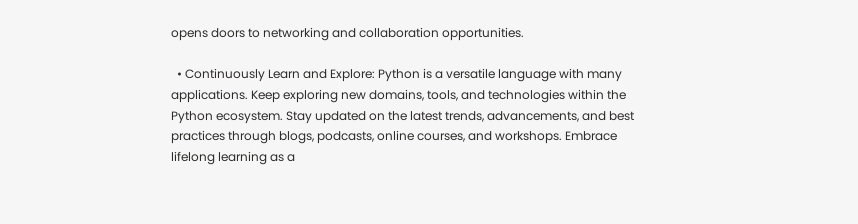opens doors to networking and collaboration opportunities.

  • Continuously Learn and Explore: Python is a versatile language with many applications. Keep exploring new domains, tools, and technologies within the Python ecosystem. Stay updated on the latest trends, advancements, and best practices through blogs, podcasts, online courses, and workshops. Embrace lifelong learning as a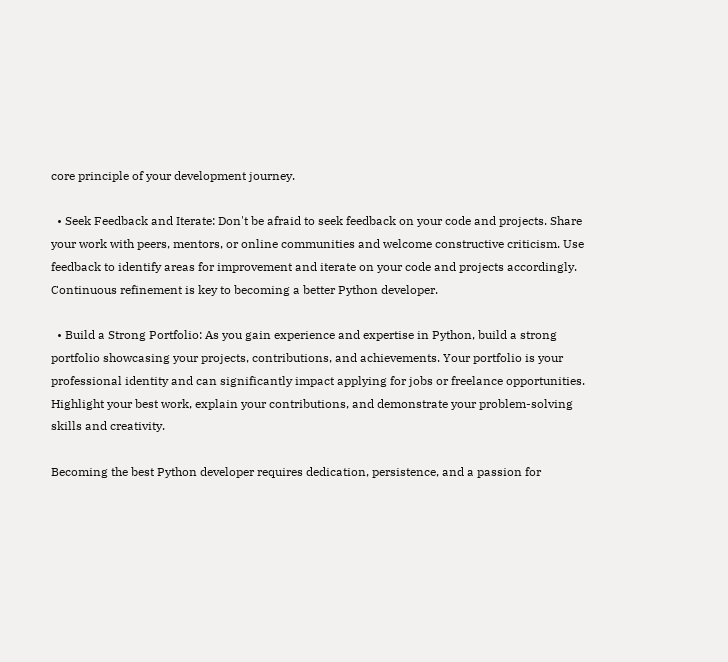core principle of your development journey.

  • Seek Feedback and Iterate: Don't be afraid to seek feedback on your code and projects. Share your work with peers, mentors, or online communities and welcome constructive criticism. Use feedback to identify areas for improvement and iterate on your code and projects accordingly. Continuous refinement is key to becoming a better Python developer.

  • Build a Strong Portfolio: As you gain experience and expertise in Python, build a strong portfolio showcasing your projects, contributions, and achievements. Your portfolio is your professional identity and can significantly impact applying for jobs or freelance opportunities. Highlight your best work, explain your contributions, and demonstrate your problem-solving skills and creativity.

Becoming the best Python developer requires dedication, persistence, and a passion for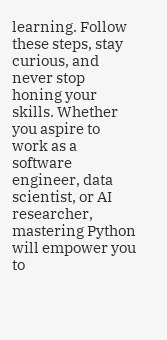learning. Follow these steps, stay curious, and never stop honing your skills. Whether you aspire to work as a software engineer, data scientist, or AI researcher, mastering Python will empower you to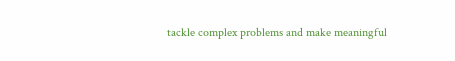tackle complex problems and make meaningful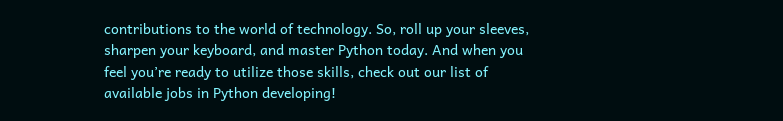contributions to the world of technology. So, roll up your sleeves, sharpen your keyboard, and master Python today. And when you feel you’re ready to utilize those skills, check out our list of available jobs in Python developing!